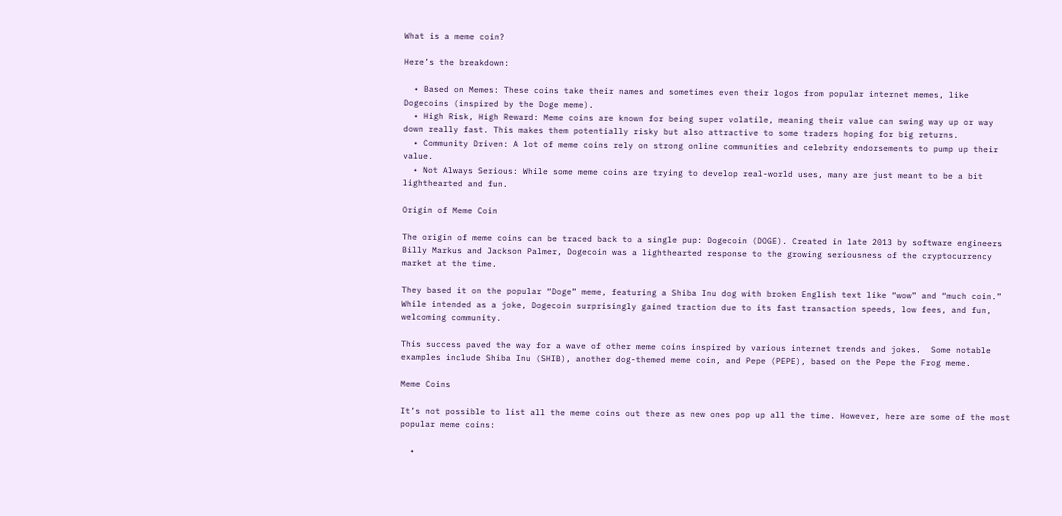What is a meme coin?

Here’s the breakdown:

  • Based on Memes: These coins take their names and sometimes even their logos from popular internet memes, like Dogecoins (inspired by the Doge meme).
  • High Risk, High Reward: Meme coins are known for being super volatile, meaning their value can swing way up or way down really fast. This makes them potentially risky but also attractive to some traders hoping for big returns.
  • Community Driven: A lot of meme coins rely on strong online communities and celebrity endorsements to pump up their value.
  • Not Always Serious: While some meme coins are trying to develop real-world uses, many are just meant to be a bit lighthearted and fun.

Origin of Meme Coin

The origin of meme coins can be traced back to a single pup: Dogecoin (DOGE). Created in late 2013 by software engineers Billy Markus and Jackson Palmer, Dogecoin was a lighthearted response to the growing seriousness of the cryptocurrency market at the time.

They based it on the popular “Doge” meme, featuring a Shiba Inu dog with broken English text like “wow” and “much coin.”  While intended as a joke, Dogecoin surprisingly gained traction due to its fast transaction speeds, low fees, and fun, welcoming community.

This success paved the way for a wave of other meme coins inspired by various internet trends and jokes.  Some notable examples include Shiba Inu (SHIB), another dog-themed meme coin, and Pepe (PEPE), based on the Pepe the Frog meme.

Meme Coins

It’s not possible to list all the meme coins out there as new ones pop up all the time. However, here are some of the most popular meme coins:

  •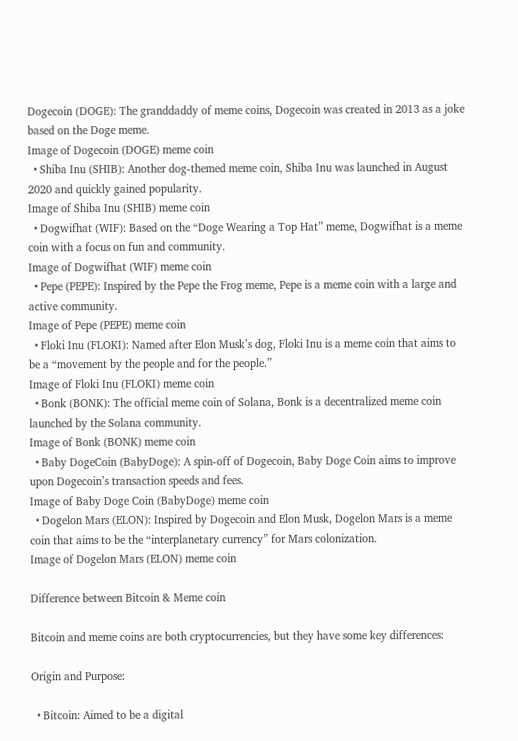Dogecoin (DOGE): The granddaddy of meme coins, Dogecoin was created in 2013 as a joke based on the Doge meme.
Image of Dogecoin (DOGE) meme coin
  • Shiba Inu (SHIB): Another dog-themed meme coin, Shiba Inu was launched in August 2020 and quickly gained popularity.
Image of Shiba Inu (SHIB) meme coin
  • Dogwifhat (WIF): Based on the “Doge Wearing a Top Hat” meme, Dogwifhat is a meme coin with a focus on fun and community.
Image of Dogwifhat (WIF) meme coin
  • Pepe (PEPE): Inspired by the Pepe the Frog meme, Pepe is a meme coin with a large and active community.
Image of Pepe (PEPE) meme coin
  • Floki Inu (FLOKI): Named after Elon Musk’s dog, Floki Inu is a meme coin that aims to be a “movement by the people and for the people.”
Image of Floki Inu (FLOKI) meme coin
  • Bonk (BONK): The official meme coin of Solana, Bonk is a decentralized meme coin launched by the Solana community.
Image of Bonk (BONK) meme coin
  • Baby DogeCoin (BabyDoge): A spin-off of Dogecoin, Baby Doge Coin aims to improve upon Dogecoin’s transaction speeds and fees.
Image of Baby Doge Coin (BabyDoge) meme coin
  • Dogelon Mars (ELON): Inspired by Dogecoin and Elon Musk, Dogelon Mars is a meme coin that aims to be the “interplanetary currency” for Mars colonization.
Image of Dogelon Mars (ELON) meme coin

Difference between Bitcoin & Meme coin

Bitcoin and meme coins are both cryptocurrencies, but they have some key differences:

Origin and Purpose:

  • Bitcoin: Aimed to be a digital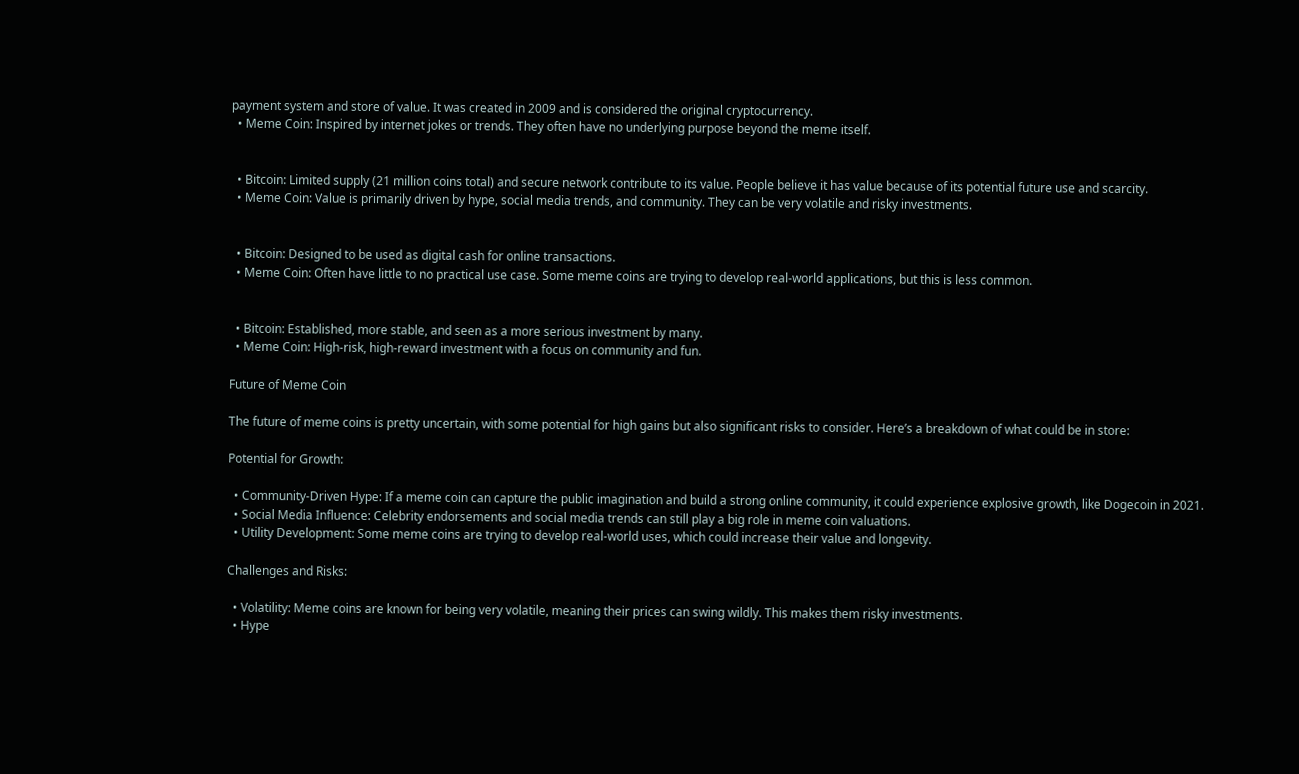payment system and store of value. It was created in 2009 and is considered the original cryptocurrency.
  • Meme Coin: Inspired by internet jokes or trends. They often have no underlying purpose beyond the meme itself.


  • Bitcoin: Limited supply (21 million coins total) and secure network contribute to its value. People believe it has value because of its potential future use and scarcity.
  • Meme Coin: Value is primarily driven by hype, social media trends, and community. They can be very volatile and risky investments.


  • Bitcoin: Designed to be used as digital cash for online transactions.
  • Meme Coin: Often have little to no practical use case. Some meme coins are trying to develop real-world applications, but this is less common.


  • Bitcoin: Established, more stable, and seen as a more serious investment by many.
  • Meme Coin: High-risk, high-reward investment with a focus on community and fun.

Future of Meme Coin

The future of meme coins is pretty uncertain, with some potential for high gains but also significant risks to consider. Here’s a breakdown of what could be in store:

Potential for Growth:

  • Community-Driven Hype: If a meme coin can capture the public imagination and build a strong online community, it could experience explosive growth, like Dogecoin in 2021.
  • Social Media Influence: Celebrity endorsements and social media trends can still play a big role in meme coin valuations.
  • Utility Development: Some meme coins are trying to develop real-world uses, which could increase their value and longevity.

Challenges and Risks:

  • Volatility: Meme coins are known for being very volatile, meaning their prices can swing wildly. This makes them risky investments.
  • Hype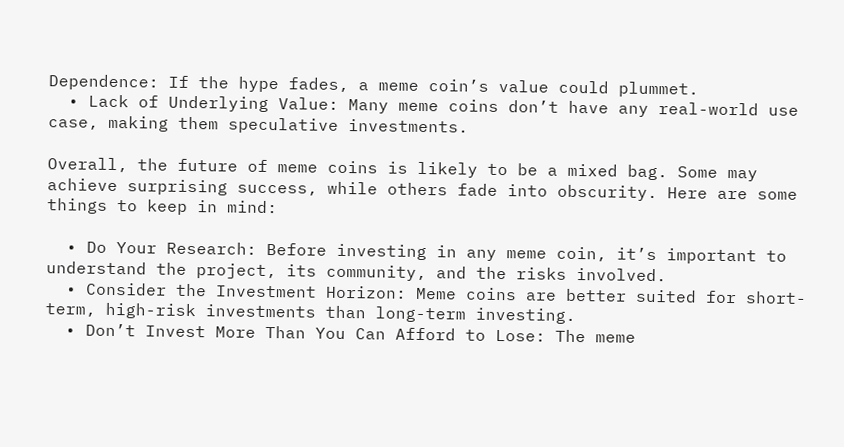Dependence: If the hype fades, a meme coin’s value could plummet.
  • Lack of Underlying Value: Many meme coins don’t have any real-world use case, making them speculative investments.

Overall, the future of meme coins is likely to be a mixed bag. Some may achieve surprising success, while others fade into obscurity. Here are some things to keep in mind:

  • Do Your Research: Before investing in any meme coin, it’s important to understand the project, its community, and the risks involved.
  • Consider the Investment Horizon: Meme coins are better suited for short-term, high-risk investments than long-term investing.
  • Don’t Invest More Than You Can Afford to Lose: The meme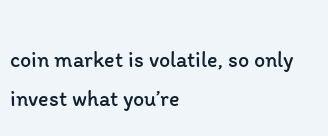coin market is volatile, so only invest what you’re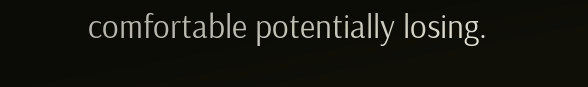comfortable potentially losing.